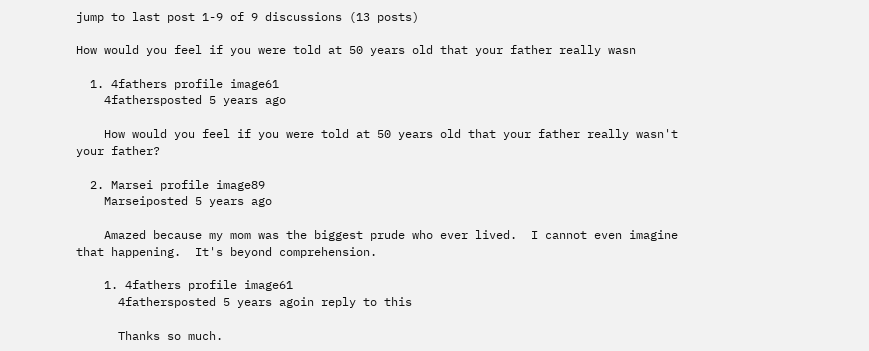jump to last post 1-9 of 9 discussions (13 posts)

How would you feel if you were told at 50 years old that your father really wasn

  1. 4fathers profile image61
    4fathersposted 5 years ago

    How would you feel if you were told at 50 years old that your father really wasn't your father?

  2. Marsei profile image89
    Marseiposted 5 years ago

    Amazed because my mom was the biggest prude who ever lived.  I cannot even imagine that happening.  It's beyond comprehension.

    1. 4fathers profile image61
      4fathersposted 5 years agoin reply to this

      Thanks so much.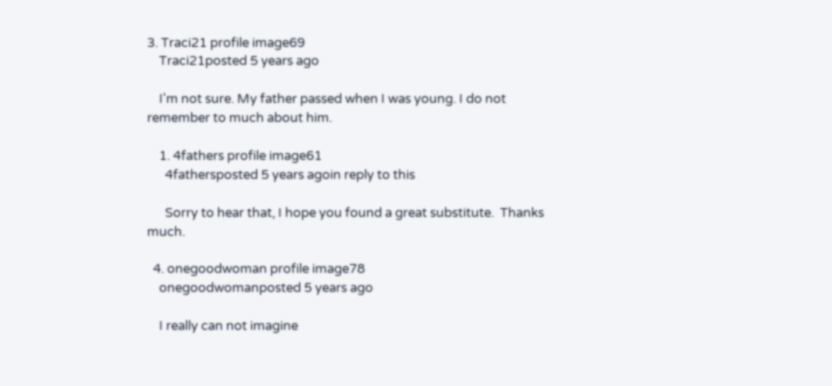3. Traci21 profile image69
    Traci21posted 5 years ago

    I'm not sure. My father passed when I was young. I do not remember to much about him.

    1. 4fathers profile image61
      4fathersposted 5 years agoin reply to this

      Sorry to hear that, I hope you found a great substitute.  Thanks much.

  4. onegoodwoman profile image78
    onegoodwomanposted 5 years ago

    I really can not imagine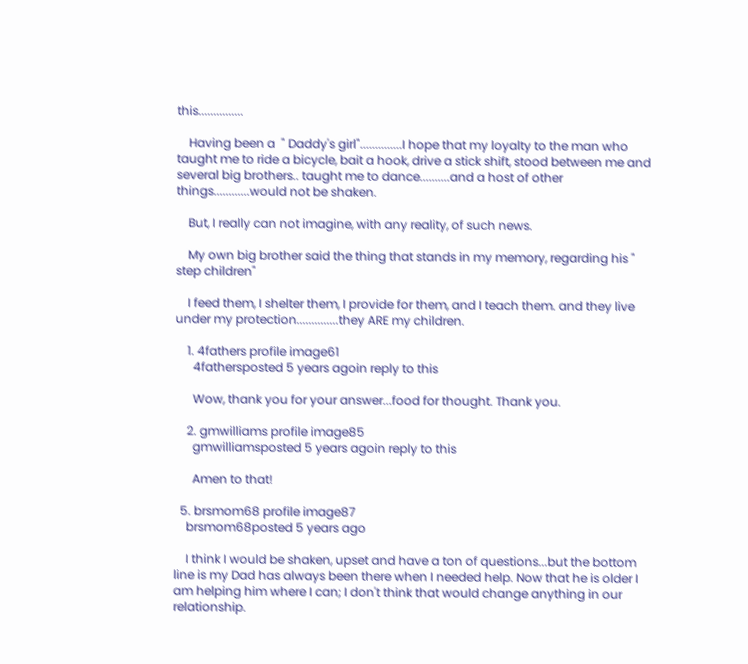this...............

    Having been a  " Daddy's girl"..............I hope that my loyalty to the man who taught me to ride a bicycle, bait a hook, drive a stick shift, stood between me and several big brothers.. taught me to dance..........and a host of other things............would not be shaken.

    But, I really can not imagine, with any reality, of such news.

    My own big brother said the thing that stands in my memory, regarding his " step children"

    I feed them, I shelter them, I provide for them, and I teach them. and they live under my protection..............they ARE my children.

    1. 4fathers profile image61
      4fathersposted 5 years agoin reply to this

      Wow, thank you for your answer...food for thought. Thank you.

    2. gmwilliams profile image85
      gmwilliamsposted 5 years agoin reply to this

      Amen to that!

  5. brsmom68 profile image87
    brsmom68posted 5 years ago

    I think I would be shaken, upset and have a ton of questions...but the bottom line is my Dad has always been there when I needed help. Now that he is older I am helping him where I can; I don't think that would change anything in our relationship.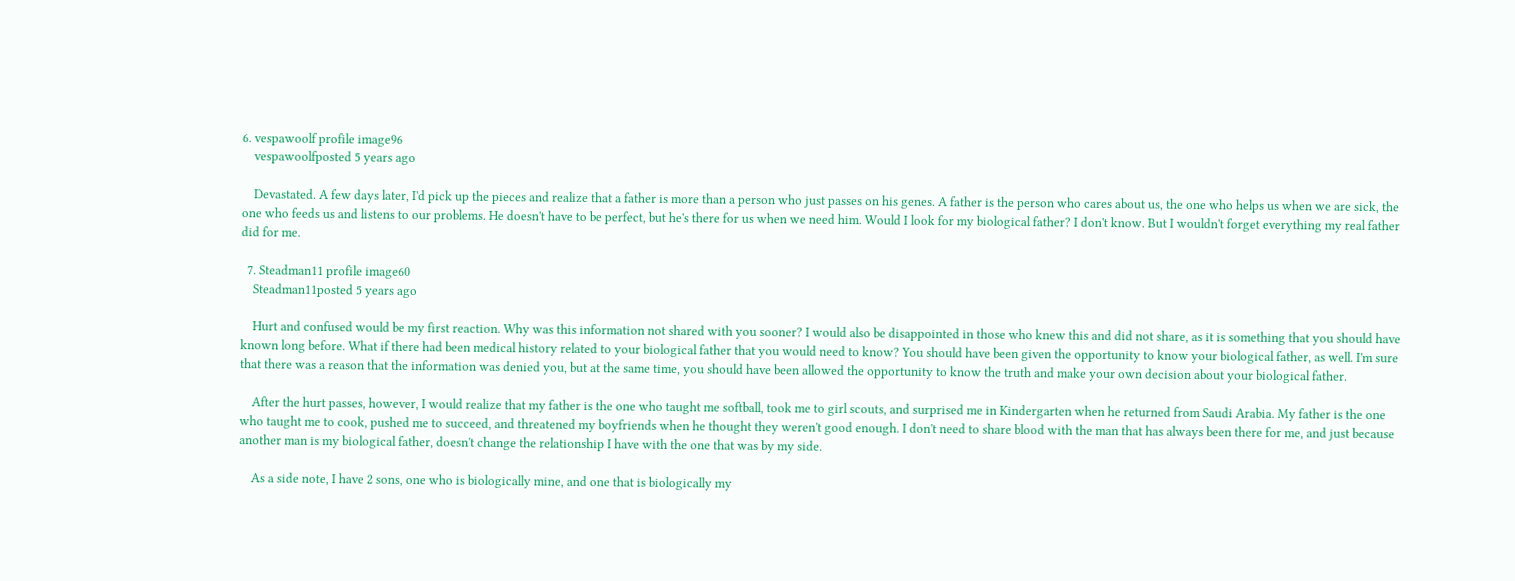6. vespawoolf profile image96
    vespawoolfposted 5 years ago

    Devastated. A few days later, I'd pick up the pieces and realize that a father is more than a person who just passes on his genes. A father is the person who cares about us, the one who helps us when we are sick, the one who feeds us and listens to our problems. He doesn't have to be perfect, but he's there for us when we need him. Would I look for my biological father? I don't know. But I wouldn't forget everything my real father did for me.

  7. Steadman11 profile image60
    Steadman11posted 5 years ago

    Hurt and confused would be my first reaction. Why was this information not shared with you sooner? I would also be disappointed in those who knew this and did not share, as it is something that you should have known long before. What if there had been medical history related to your biological father that you would need to know? You should have been given the opportunity to know your biological father, as well. I'm sure that there was a reason that the information was denied you, but at the same time, you should have been allowed the opportunity to know the truth and make your own decision about your biological father.

    After the hurt passes, however, I would realize that my father is the one who taught me softball, took me to girl scouts, and surprised me in Kindergarten when he returned from Saudi Arabia. My father is the one who taught me to cook, pushed me to succeed, and threatened my boyfriends when he thought they weren't good enough. I don't need to share blood with the man that has always been there for me, and just because another man is my biological father, doesn't change the relationship I have with the one that was by my side.

    As a side note, I have 2 sons, one who is biologically mine, and one that is biologically my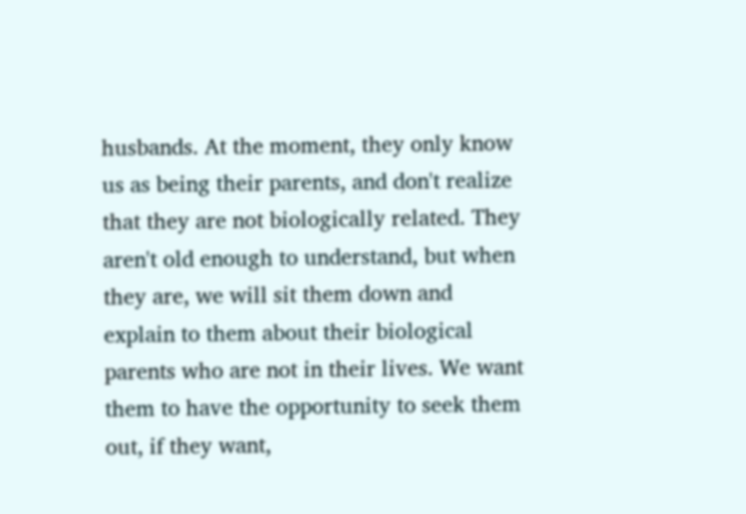husbands. At the moment, they only know us as being their parents, and don't realize that they are not biologically related. They aren't old enough to understand, but when they are, we will sit them down and explain to them about their biological parents who are not in their lives. We want them to have the opportunity to seek them out, if they want,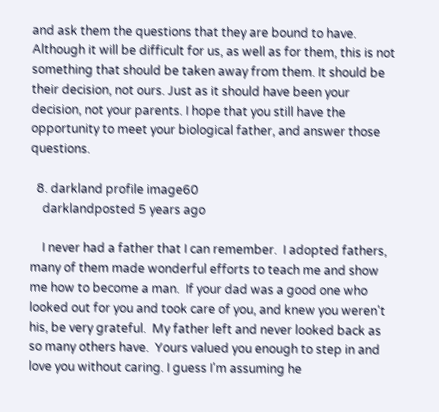and ask them the questions that they are bound to have. Although it will be difficult for us, as well as for them, this is not something that should be taken away from them. It should be their decision, not ours. Just as it should have been your decision, not your parents. I hope that you still have the opportunity to meet your biological father, and answer those questions.

  8. darkland profile image60
    darklandposted 5 years ago

    I never had a father that I can remember.  I adopted fathers, many of them made wonderful efforts to teach me and show me how to become a man.  If your dad was a good one who looked out for you and took care of you, and knew you weren't his, be very grateful.  My father left and never looked back as so many others have.  Yours valued you enough to step in and love you without caring. I guess I'm assuming he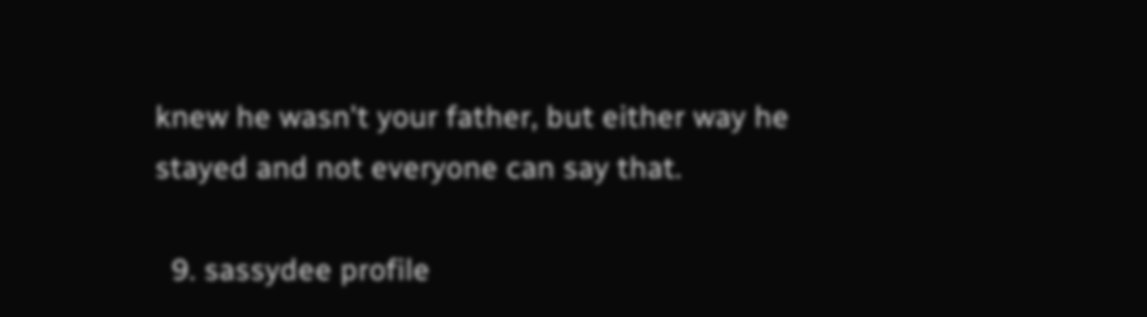knew he wasn't your father, but either way he stayed and not everyone can say that.

  9. sassydee profile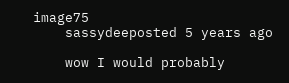image75
    sassydeeposted 5 years ago

    wow I would probably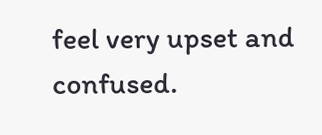feel very upset and confused.